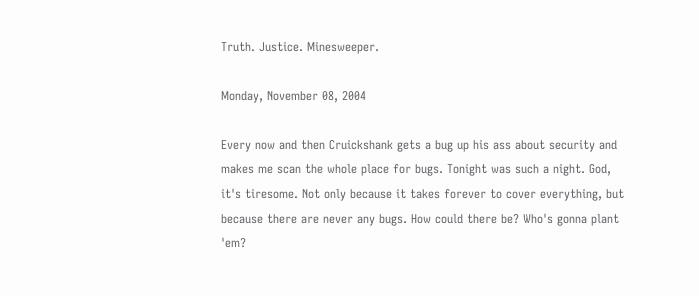Truth. Justice. Minesweeper.

Monday, November 08, 2004

Every now and then Cruickshank gets a bug up his ass about security and makes me scan the whole place for bugs. Tonight was such a night. God, it's tiresome. Not only because it takes forever to cover everything, but because there are never any bugs. How could there be? Who's gonna plant 'em?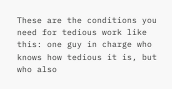These are the conditions you need for tedious work like this: one guy in charge who knows how tedious it is, but who also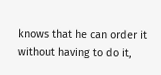knows that he can order it without having to do it,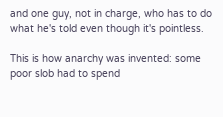and one guy, not in charge, who has to do what he's told even though it's pointless.

This is how anarchy was invented: some poor slob had to spend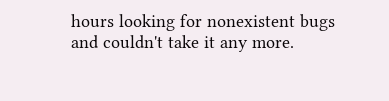hours looking for nonexistent bugs and couldn't take it any more.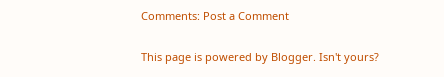Comments: Post a Comment

This page is powered by Blogger. Isn't yours?